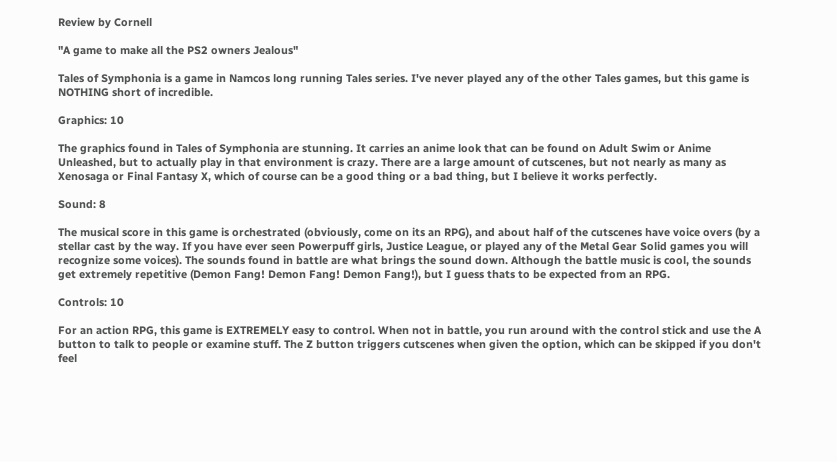Review by Cornell

"A game to make all the PS2 owners Jealous"

Tales of Symphonia is a game in Namcos long running Tales series. I've never played any of the other Tales games, but this game is NOTHING short of incredible.

Graphics: 10

The graphics found in Tales of Symphonia are stunning. It carries an anime look that can be found on Adult Swim or Anime Unleashed, but to actually play in that environment is crazy. There are a large amount of cutscenes, but not nearly as many as Xenosaga or Final Fantasy X, which of course can be a good thing or a bad thing, but I believe it works perfectly.

Sound: 8

The musical score in this game is orchestrated (obviously, come on its an RPG), and about half of the cutscenes have voice overs (by a stellar cast by the way. If you have ever seen Powerpuff girls, Justice League, or played any of the Metal Gear Solid games you will recognize some voices). The sounds found in battle are what brings the sound down. Although the battle music is cool, the sounds get extremely repetitive (Demon Fang! Demon Fang! Demon Fang!), but I guess thats to be expected from an RPG.

Controls: 10

For an action RPG, this game is EXTREMELY easy to control. When not in battle, you run around with the control stick and use the A button to talk to people or examine stuff. The Z button triggers cutscenes when given the option, which can be skipped if you don't feel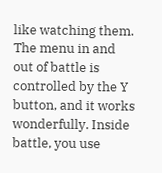like watching them. The menu in and out of battle is controlled by the Y button, and it works wonderfully. Inside battle, you use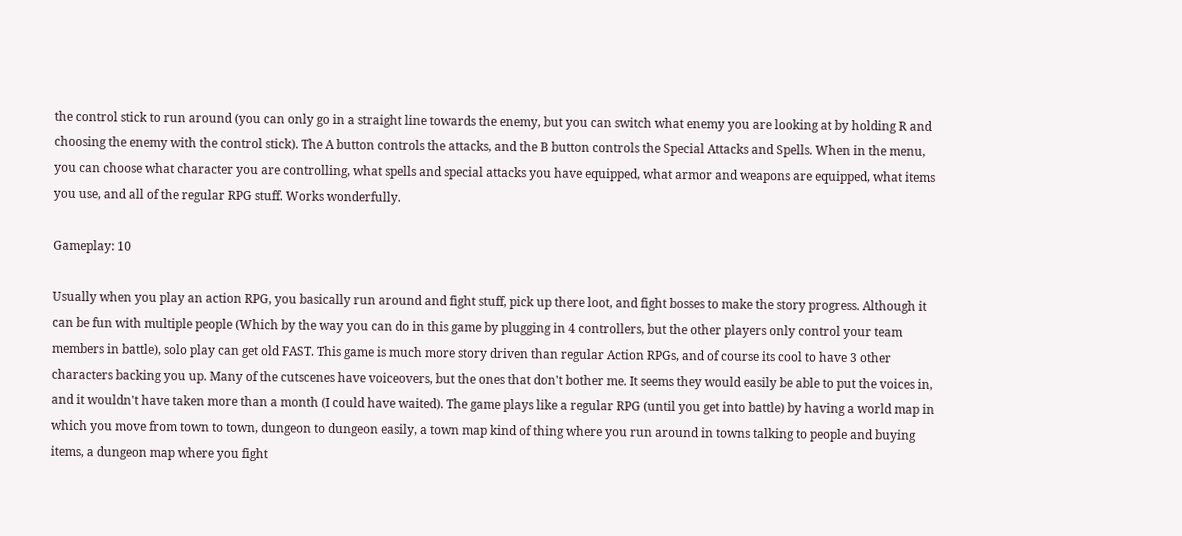the control stick to run around (you can only go in a straight line towards the enemy, but you can switch what enemy you are looking at by holding R and choosing the enemy with the control stick). The A button controls the attacks, and the B button controls the Special Attacks and Spells. When in the menu, you can choose what character you are controlling, what spells and special attacks you have equipped, what armor and weapons are equipped, what items you use, and all of the regular RPG stuff. Works wonderfully.

Gameplay: 10

Usually when you play an action RPG, you basically run around and fight stuff, pick up there loot, and fight bosses to make the story progress. Although it can be fun with multiple people (Which by the way you can do in this game by plugging in 4 controllers, but the other players only control your team members in battle), solo play can get old FAST. This game is much more story driven than regular Action RPGs, and of course its cool to have 3 other characters backing you up. Many of the cutscenes have voiceovers, but the ones that don't bother me. It seems they would easily be able to put the voices in, and it wouldn't have taken more than a month (I could have waited). The game plays like a regular RPG (until you get into battle) by having a world map in which you move from town to town, dungeon to dungeon easily, a town map kind of thing where you run around in towns talking to people and buying items, a dungeon map where you fight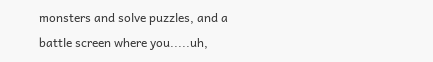monsters and solve puzzles, and a battle screen where you.....uh,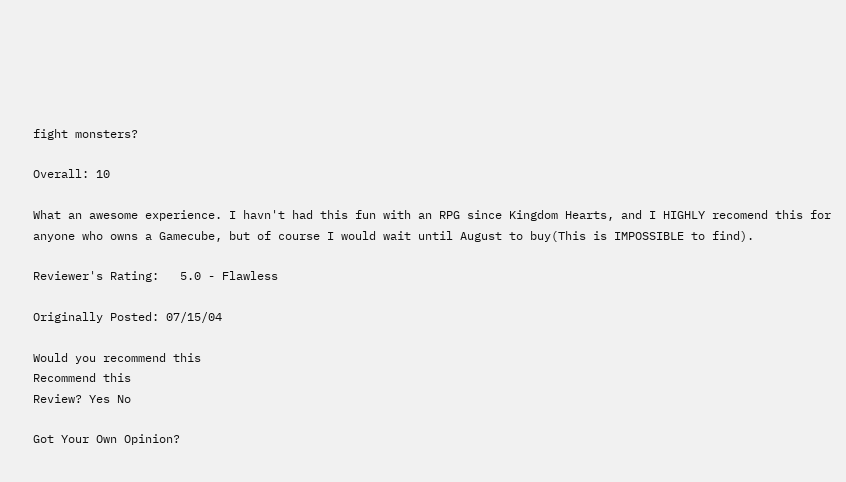fight monsters?

Overall: 10

What an awesome experience. I havn't had this fun with an RPG since Kingdom Hearts, and I HIGHLY recomend this for anyone who owns a Gamecube, but of course I would wait until August to buy(This is IMPOSSIBLE to find).

Reviewer's Rating:   5.0 - Flawless

Originally Posted: 07/15/04

Would you recommend this
Recommend this
Review? Yes No

Got Your Own Opinion?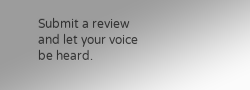Submit a review and let your voice be heard.